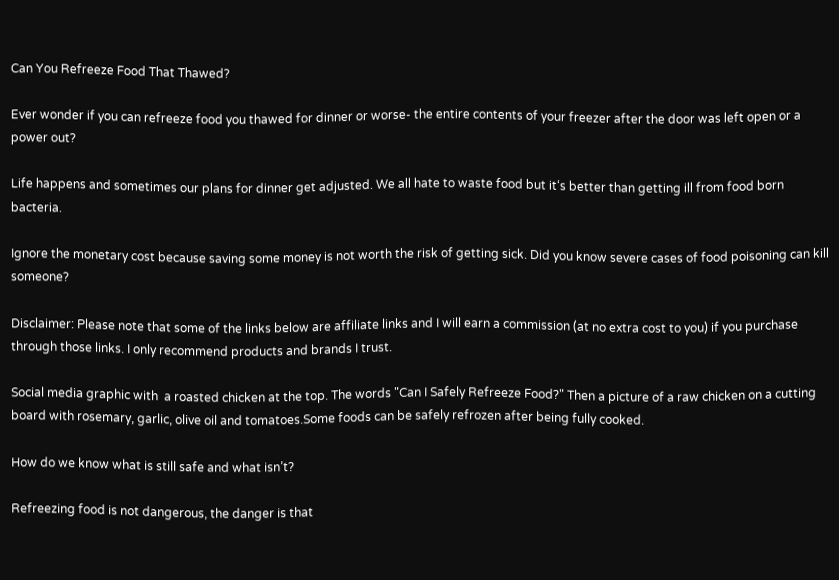Can You Refreeze Food That Thawed?

Ever wonder if you can refreeze food you thawed for dinner or worse- the entire contents of your freezer after the door was left open or a power out?

Life happens and sometimes our plans for dinner get adjusted. We all hate to waste food but it‘s better than getting ill from food born bacteria.

Ignore the monetary cost because saving some money is not worth the risk of getting sick. Did you know severe cases of food poisoning can kill someone?

Disclaimer: Please note that some of the links below are affiliate links and I will earn a commission (at no extra cost to you) if you purchase through those links. I only recommend products and brands I trust.

Social media graphic with  a roasted chicken at the top. The words "Can I Safely Refreeze Food?" Then a picture of a raw chicken on a cutting board with rosemary, garlic, olive oil and tomatoes.Some foods can be safely refrozen after being fully cooked.

How do we know what is still safe and what isn’t?

Refreezing food is not dangerous, the danger is that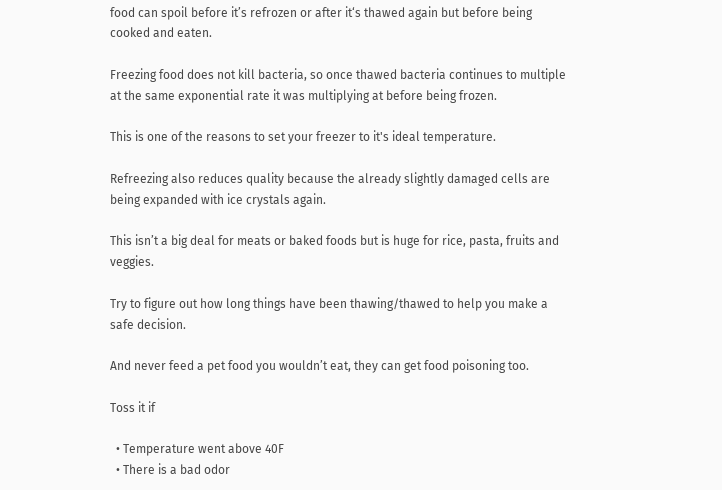food can spoil before it’s refrozen or after it‘s thawed again but before being cooked and eaten.

Freezing food does not kill bacteria, so once thawed bacteria continues to multiple at the same exponential rate it was multiplying at before being frozen.

This is one of the reasons to set your freezer to it's ideal temperature.

Refreezing also reduces quality because the already slightly damaged cells are being expanded with ice crystals again.

This isn’t a big deal for meats or baked foods but is huge for rice, pasta, fruits and veggies.

Try to figure out how long things have been thawing/thawed to help you make a safe decision.

And never feed a pet food you wouldn’t eat, they can get food poisoning too.

Toss it if

  • Temperature went above 40F
  • There is a bad odor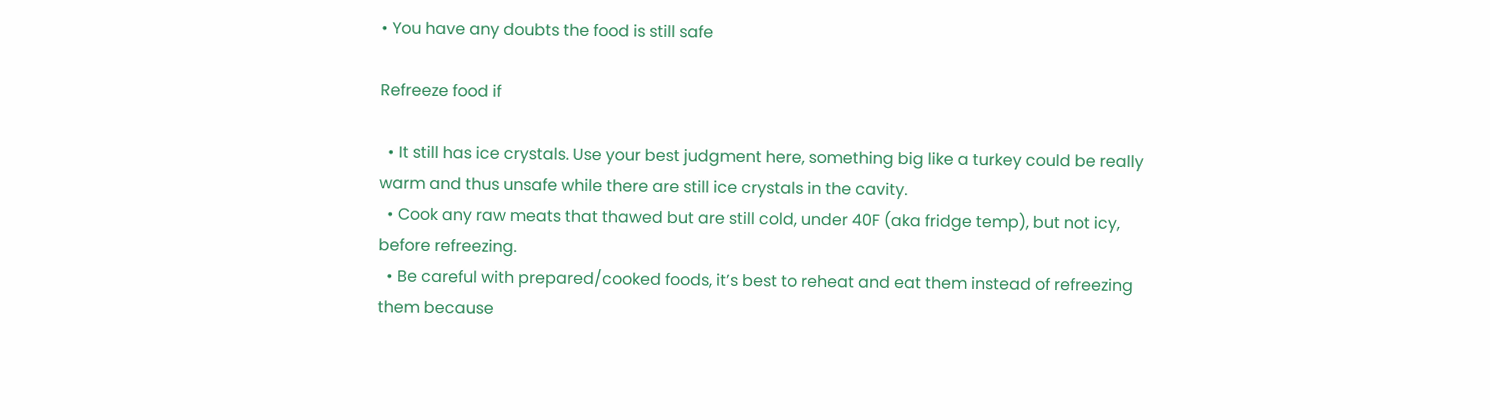• You have any doubts the food is still safe

Refreeze food if

  • It still has ice crystals. Use your best judgment here, something big like a turkey could be really warm and thus unsafe while there are still ice crystals in the cavity.
  • Cook any raw meats that thawed but are still cold, under 40F (aka fridge temp), but not icy, before refreezing.
  • Be careful with prepared/cooked foods, it’s best to reheat and eat them instead of refreezing them because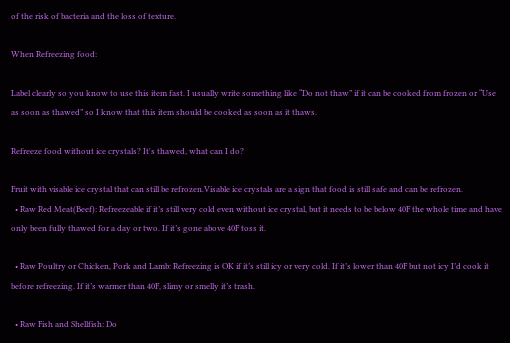of the risk of bacteria and the loss of texture.

When Refreezing food:

Label clearly so you know to use this item fast. I usually write something like “Do not thaw” if it can be cooked from frozen or “Use as soon as thawed” so I know that this item should be cooked as soon as it thaws.

Refreeze food without ice crystals? It's thawed, what can I do?

Fruit with visable ice crystal that can still be refrozen.Visable ice crystals are a sign that food is still safe and can be refrozen.
  • Raw Red Meat(Beef): Refreezeable if it’s still very cold even without ice crystal, but it needs to be below 40F the whole time and have only been fully thawed for a day or two. If it’s gone above 40F toss it.

  • Raw Poultry or Chicken, Pork and Lamb: Refreezing is OK if it’s still icy or very cold. If it’s lower than 40F but not icy I’d cook it before refreezing. If it’s warmer than 40F, slimy or smelly it’s trash.

  • Raw Fish and Shellfish: Do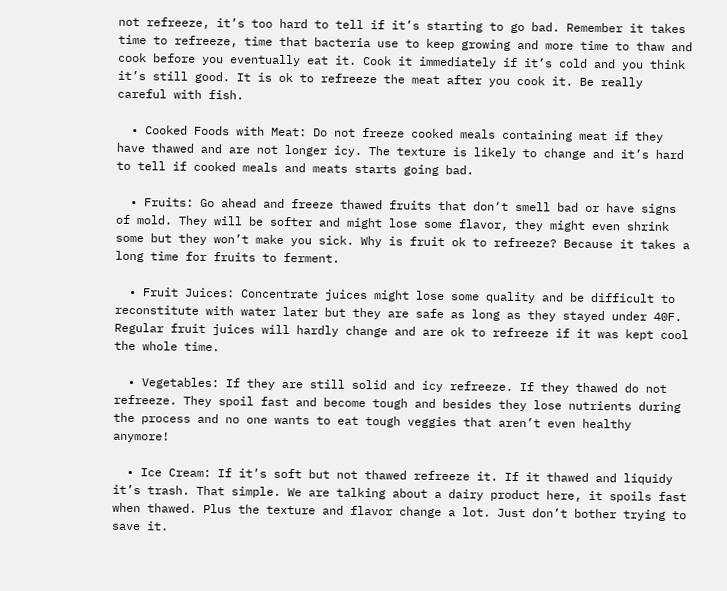not refreeze, it’s too hard to tell if it’s starting to go bad. Remember it takes time to refreeze, time that bacteria use to keep growing and more time to thaw and cook before you eventually eat it. Cook it immediately if it’s cold and you think it’s still good. It is ok to refreeze the meat after you cook it. Be really careful with fish.

  • Cooked Foods with Meat: Do not freeze cooked meals containing meat if they have thawed and are not longer icy. The texture is likely to change and it’s hard to tell if cooked meals and meats starts going bad.

  • Fruits: Go ahead and freeze thawed fruits that don‘t smell bad or have signs of mold. They will be softer and might lose some flavor, they might even shrink some but they won’t make you sick. Why is fruit ok to refreeze? Because it takes a long time for fruits to ferment.

  • Fruit Juices: Concentrate juices might lose some quality and be difficult to reconstitute with water later but they are safe as long as they stayed under 40F. Regular fruit juices will hardly change and are ok to refreeze if it was kept cool the whole time.

  • Vegetables: If they are still solid and icy refreeze. If they thawed do not refreeze. They spoil fast and become tough and besides they lose nutrients during the process and no one wants to eat tough veggies that aren’t even healthy anymore!

  • Ice Cream: If it’s soft but not thawed refreeze it. If it thawed and liquidy it’s trash. That simple. We are talking about a dairy product here, it spoils fast when thawed. Plus the texture and flavor change a lot. Just don’t bother trying to save it.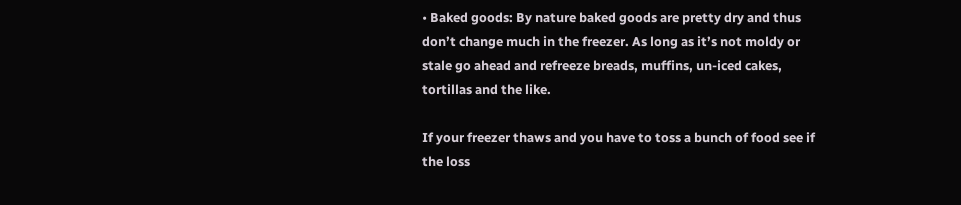• Baked goods: By nature baked goods are pretty dry and thus don’t change much in the freezer. As long as it’s not moldy or stale go ahead and refreeze breads, muffins, un-iced cakes, tortillas and the like.

If your freezer thaws and you have to toss a bunch of food see if the loss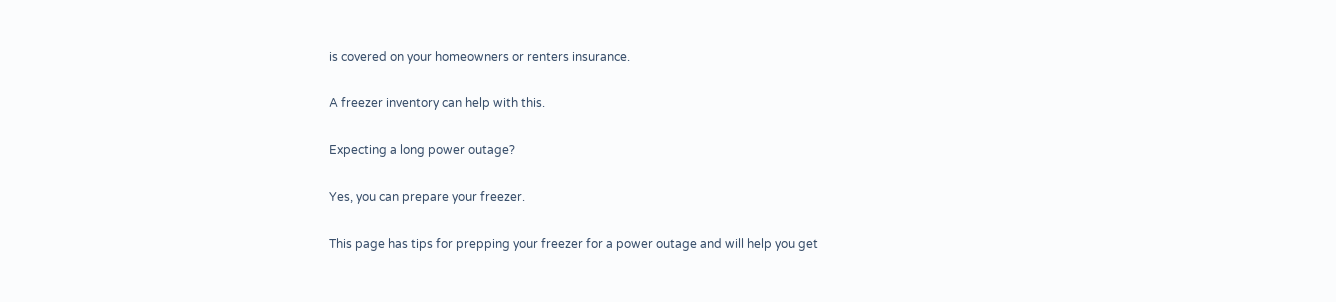is covered on your homeowners or renters insurance.

A freezer inventory can help with this.

Expecting a long power outage?

Yes, you can prepare your freezer.

This page has tips for prepping your freezer for a power outage and will help you get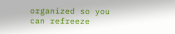organized so you can refreeze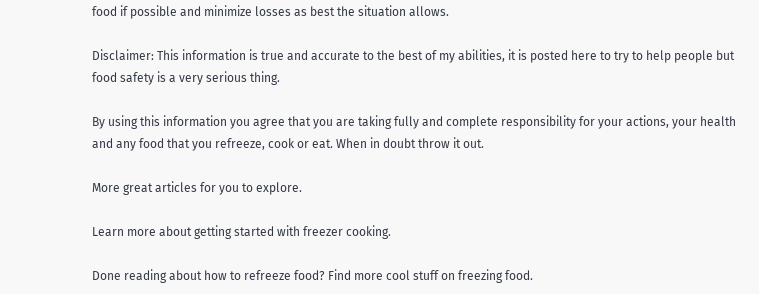food if possible and minimize losses as best the situation allows.

Disclaimer: This information is true and accurate to the best of my abilities, it is posted here to try to help people but food safety is a very serious thing.

By using this information you agree that you are taking fully and complete responsibility for your actions, your health and any food that you refreeze, cook or eat. When in doubt throw it out.

More great articles for you to explore.

Learn more about getting started with freezer cooking.

Done reading about how to refreeze food? Find more cool stuff on freezing food.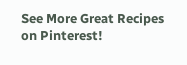See More Great Recipes on Pinterest!